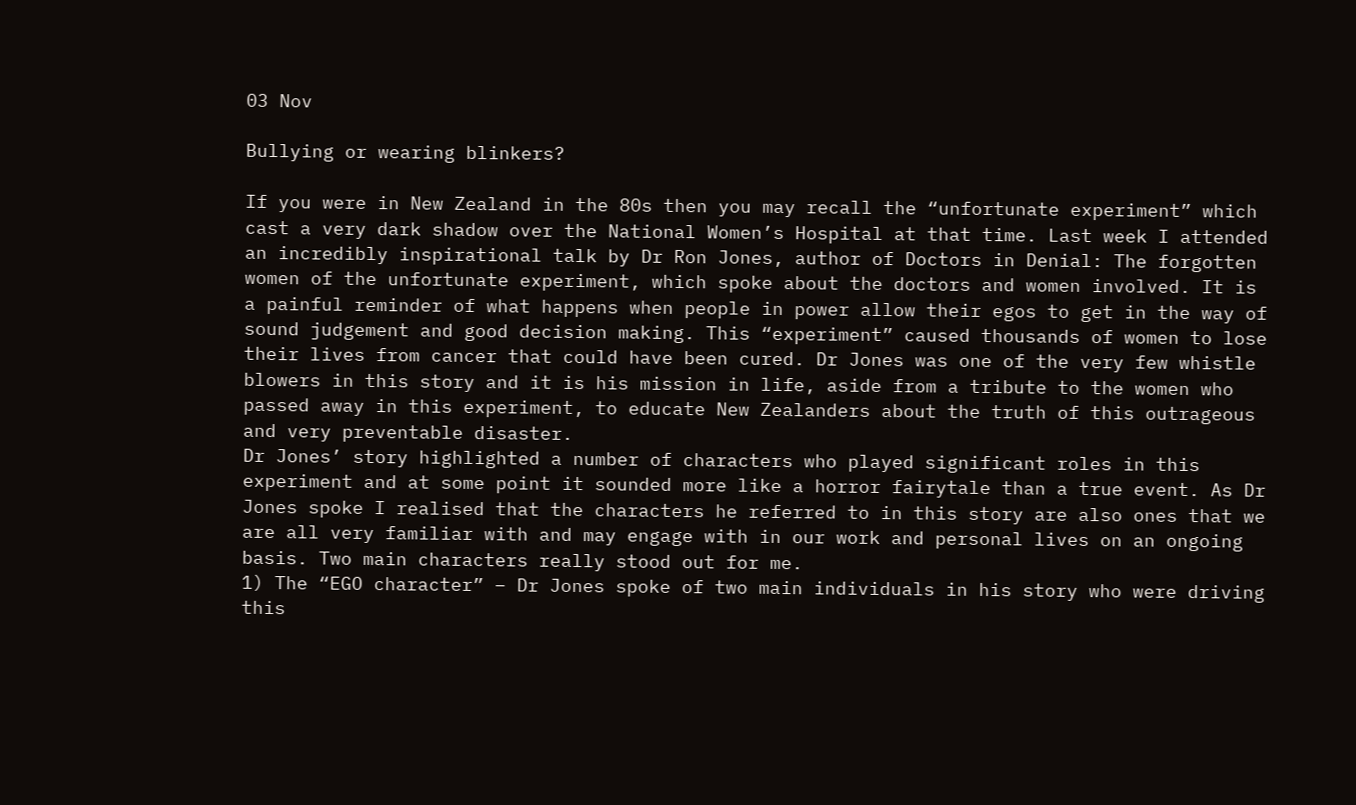03 Nov

Bullying or wearing blinkers?

If you were in New Zealand in the 80s then you may recall the “unfortunate experiment” which cast a very dark shadow over the National Women’s Hospital at that time. Last week I attended an incredibly inspirational talk by Dr Ron Jones, author of Doctors in Denial: The forgotten women of the unfortunate experiment, which spoke about the doctors and women involved. It is a painful reminder of what happens when people in power allow their egos to get in the way of sound judgement and good decision making. This “experiment” caused thousands of women to lose their lives from cancer that could have been cured. Dr Jones was one of the very few whistle blowers in this story and it is his mission in life, aside from a tribute to the women who passed away in this experiment, to educate New Zealanders about the truth of this outrageous and very preventable disaster.
Dr Jones’ story highlighted a number of characters who played significant roles in this experiment and at some point it sounded more like a horror fairytale than a true event. As Dr Jones spoke I realised that the characters he referred to in this story are also ones that we are all very familiar with and may engage with in our work and personal lives on an ongoing basis. Two main characters really stood out for me.
1) The “EGO character” – Dr Jones spoke of two main individuals in his story who were driving this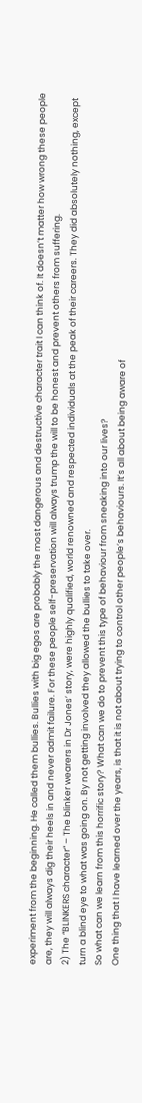experiment from the beginning. He called them bullies. Bullies with big egos are probably the most dangerous and destructive character trait I can think of. It doesn’t matter how wrong these people are, they will always dig their heels in and never admit failure. For these people self-preservation will always trump the will to be honest and prevent others from suffering.
2) The “BLINKERS character” – The blinker wearers in Dr Jones’ story, were highly qualified, world renowned and respected individuals at the peak of their careers. They did absolutely nothing, except turn a blind eye to what was going on. By not getting involved they allowed the bullies to take over.
So what can we learn from this horrific story? What can we do to prevent this type of behaviour from sneaking into our lives?
One thing that I have learned over the years, is that it is not about trying to control other people’s behaviours. It’s all about being aware of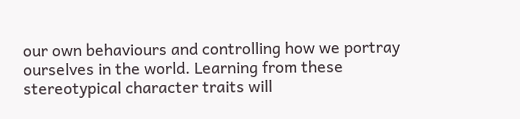our own behaviours and controlling how we portray ourselves in the world. Learning from these stereotypical character traits will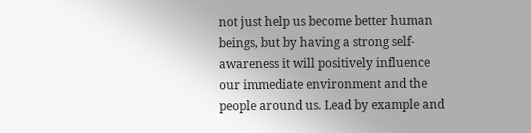not just help us become better human beings, but by having a strong self-awareness it will positively influence our immediate environment and the people around us. Lead by example and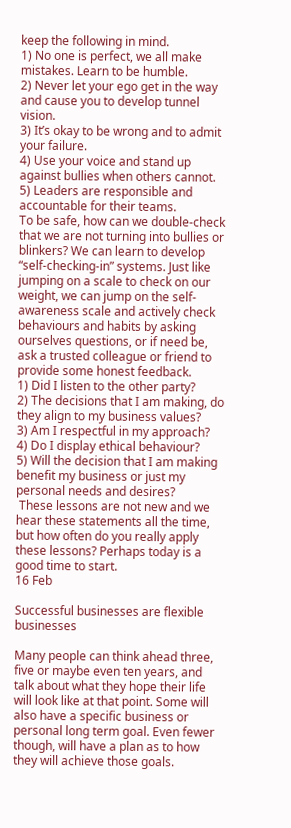keep the following in mind.
1) No one is perfect, we all make mistakes. Learn to be humble.
2) Never let your ego get in the way and cause you to develop tunnel vision.
3) It’s okay to be wrong and to admit your failure.
4) Use your voice and stand up against bullies when others cannot.
5) Leaders are responsible and accountable for their teams.
To be safe, how can we double-check that we are not turning into bullies or blinkers? We can learn to develop “self-checking-in” systems. Just like jumping on a scale to check on our weight, we can jump on the self-awareness scale and actively check behaviours and habits by asking ourselves questions, or if need be, ask a trusted colleague or friend to provide some honest feedback.
1) Did I listen to the other party?
2) The decisions that I am making, do they align to my business values?
3) Am I respectful in my approach?
4) Do I display ethical behaviour?
5) Will the decision that I am making benefit my business or just my personal needs and desires?
 These lessons are not new and we hear these statements all the time, but how often do you really apply these lessons? Perhaps today is a good time to start.
16 Feb

Successful businesses are flexible businesses

Many people can think ahead three, five or maybe even ten years, and talk about what they hope their life will look like at that point. Some will also have a specific business or personal long term goal. Even fewer though, will have a plan as to how they will achieve those goals.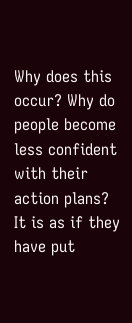Why does this occur? Why do people become less confident with their action plans? It is as if they have put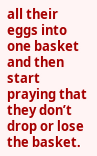all their eggs into one basket and then start praying that they don’t drop or lose the basket.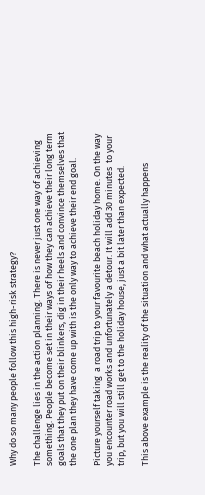Why do so many people follow this high-risk strategy?

The challenge lies in the action planning. There is never just one way of achieving something. People become set in their ways of how they can achieve their long term goals that they put on their blinkers, dig in their heels and convince themselves that the one plan they have come up with is the only way to achieve their end goal.

Picture yourself taking  a road trip to your favourite beach holiday home. On the way you encounter road works and unfortunately a detour. It will add 30 minutes  to your trip, but you will still get to the holiday house, just a bit later than expected.

This above example is the reality of the situation and what actually happens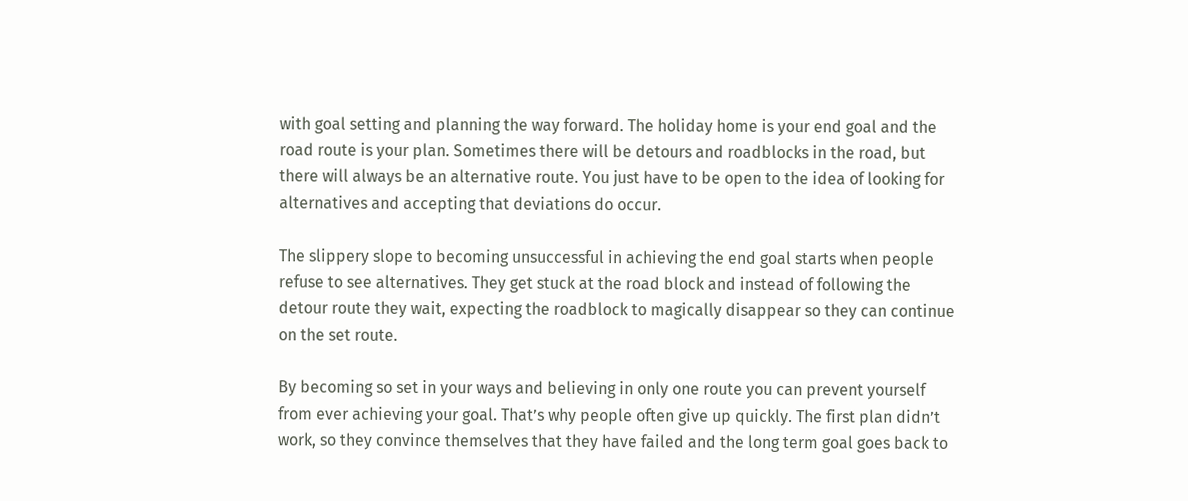with goal setting and planning the way forward. The holiday home is your end goal and the road route is your plan. Sometimes there will be detours and roadblocks in the road, but there will always be an alternative route. You just have to be open to the idea of looking for alternatives and accepting that deviations do occur.

The slippery slope to becoming unsuccessful in achieving the end goal starts when people refuse to see alternatives. They get stuck at the road block and instead of following the detour route they wait, expecting the roadblock to magically disappear so they can continue on the set route.

By becoming so set in your ways and believing in only one route you can prevent yourself from ever achieving your goal. That’s why people often give up quickly. The first plan didn’t work, so they convince themselves that they have failed and the long term goal goes back to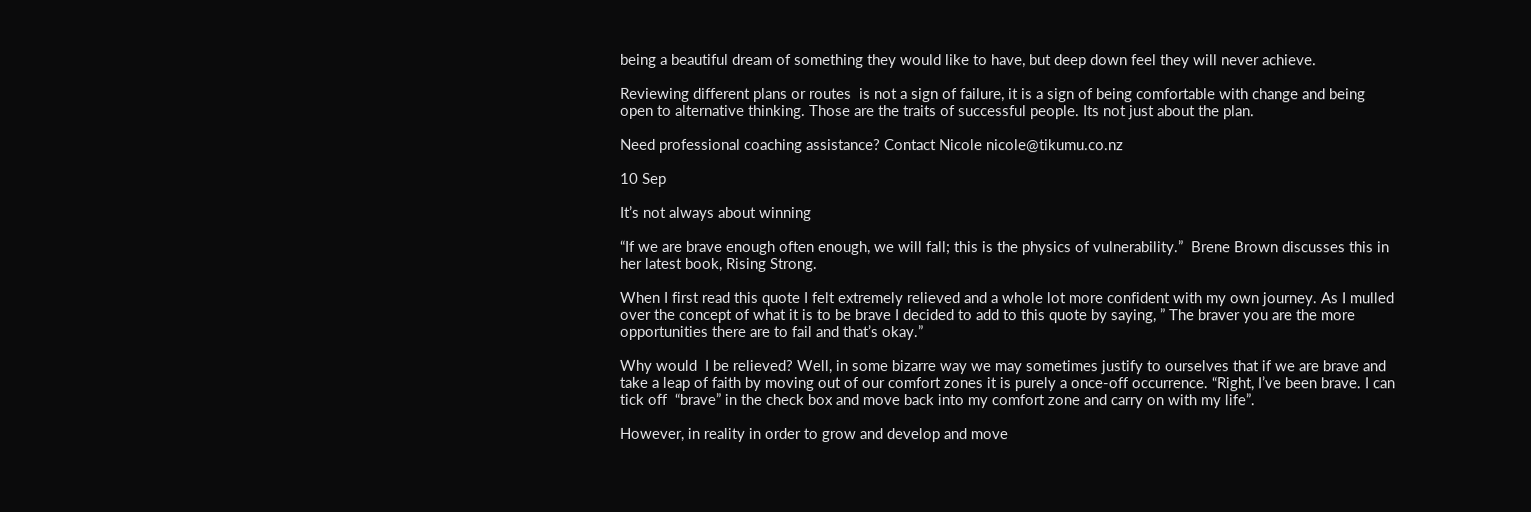being a beautiful dream of something they would like to have, but deep down feel they will never achieve.

Reviewing different plans or routes  is not a sign of failure, it is a sign of being comfortable with change and being open to alternative thinking. Those are the traits of successful people. Its not just about the plan.

Need professional coaching assistance? Contact Nicole nicole@tikumu.co.nz

10 Sep

It’s not always about winning

“If we are brave enough often enough, we will fall; this is the physics of vulnerability.”  Brene Brown discusses this in her latest book, Rising Strong.

When I first read this quote I felt extremely relieved and a whole lot more confident with my own journey. As I mulled over the concept of what it is to be brave I decided to add to this quote by saying, ” The braver you are the more opportunities there are to fail and that’s okay.”

Why would  I be relieved? Well, in some bizarre way we may sometimes justify to ourselves that if we are brave and take a leap of faith by moving out of our comfort zones it is purely a once-off occurrence. “Right, I’ve been brave. I can tick off  “brave” in the check box and move back into my comfort zone and carry on with my life”.

However, in reality in order to grow and develop and move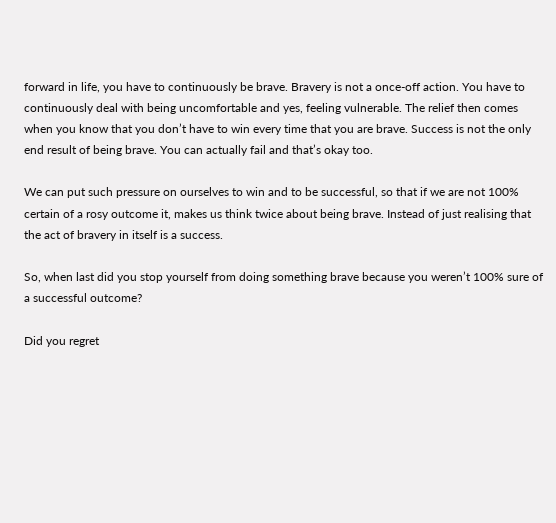forward in life, you have to continuously be brave. Bravery is not a once-off action. You have to continuously deal with being uncomfortable and yes, feeling vulnerable. The relief then comes when you know that you don’t have to win every time that you are brave. Success is not the only end result of being brave. You can actually fail and that’s okay too.

We can put such pressure on ourselves to win and to be successful, so that if we are not 100% certain of a rosy outcome it, makes us think twice about being brave. Instead of just realising that the act of bravery in itself is a success.

So, when last did you stop yourself from doing something brave because you weren’t 100% sure of a successful outcome?

Did you regret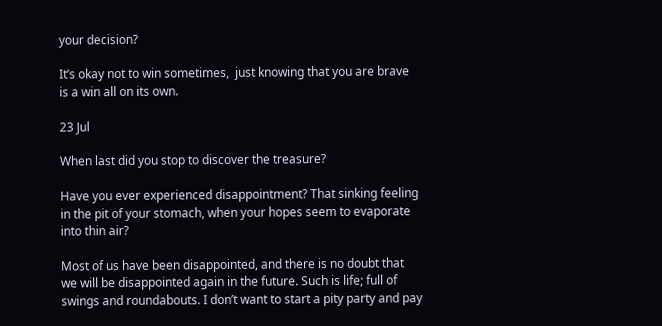your decision?

It’s okay not to win sometimes,  just knowing that you are brave is a win all on its own.

23 Jul

When last did you stop to discover the treasure?

Have you ever experienced disappointment? That sinking feeling in the pit of your stomach, when your hopes seem to evaporate into thin air?

Most of us have been disappointed, and there is no doubt that we will be disappointed again in the future. Such is life; full of swings and roundabouts. I don’t want to start a pity party and pay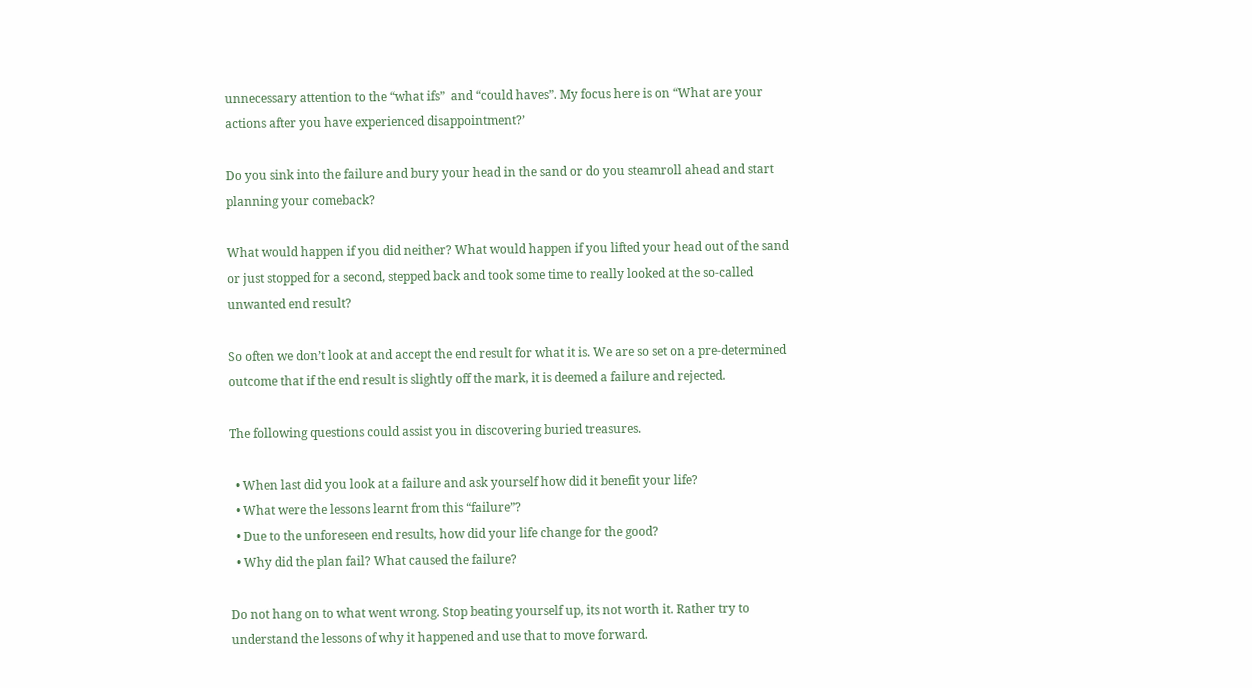unnecessary attention to the “what ifs”  and “could haves”. My focus here is on “What are your actions after you have experienced disappointment?’

Do you sink into the failure and bury your head in the sand or do you steamroll ahead and start planning your comeback?

What would happen if you did neither? What would happen if you lifted your head out of the sand or just stopped for a second, stepped back and took some time to really looked at the so-called unwanted end result?

So often we don’t look at and accept the end result for what it is. We are so set on a pre-determined outcome that if the end result is slightly off the mark, it is deemed a failure and rejected.

The following questions could assist you in discovering buried treasures.

  • When last did you look at a failure and ask yourself how did it benefit your life?
  • What were the lessons learnt from this “failure”?
  • Due to the unforeseen end results, how did your life change for the good?
  • Why did the plan fail? What caused the failure?

Do not hang on to what went wrong. Stop beating yourself up, its not worth it. Rather try to understand the lessons of why it happened and use that to move forward.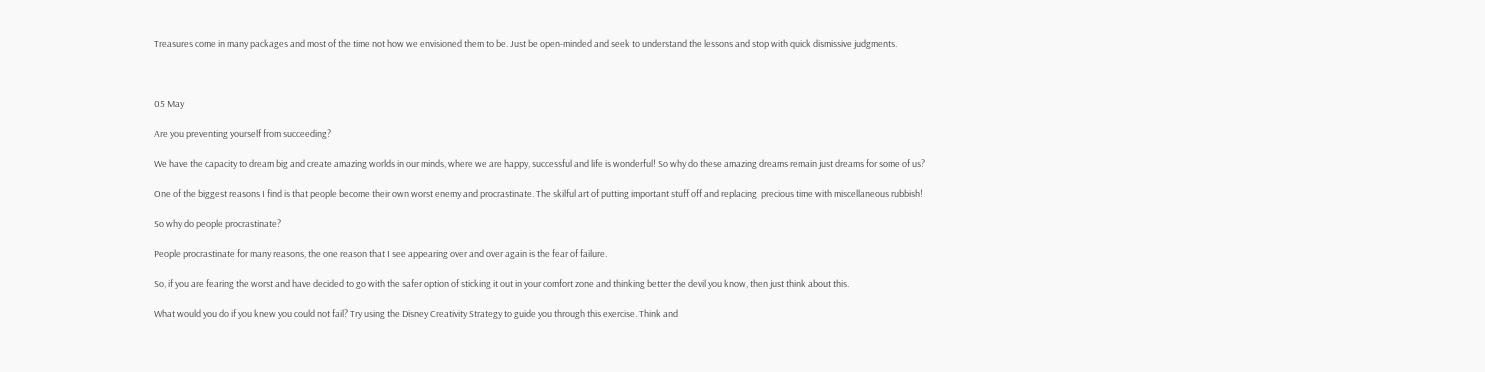Treasures come in many packages and most of the time not how we envisioned them to be. Just be open-minded and seek to understand the lessons and stop with quick dismissive judgments.



05 May

Are you preventing yourself from succeeding?

We have the capacity to dream big and create amazing worlds in our minds, where we are happy, successful and life is wonderful! So why do these amazing dreams remain just dreams for some of us?

One of the biggest reasons I find is that people become their own worst enemy and procrastinate. The skilful art of putting important stuff off and replacing  precious time with miscellaneous rubbish!

So why do people procrastinate?

People procrastinate for many reasons, the one reason that I see appearing over and over again is the fear of failure.

So, if you are fearing the worst and have decided to go with the safer option of sticking it out in your comfort zone and thinking better the devil you know, then just think about this.

What would you do if you knew you could not fail? Try using the Disney Creativity Strategy to guide you through this exercise. Think and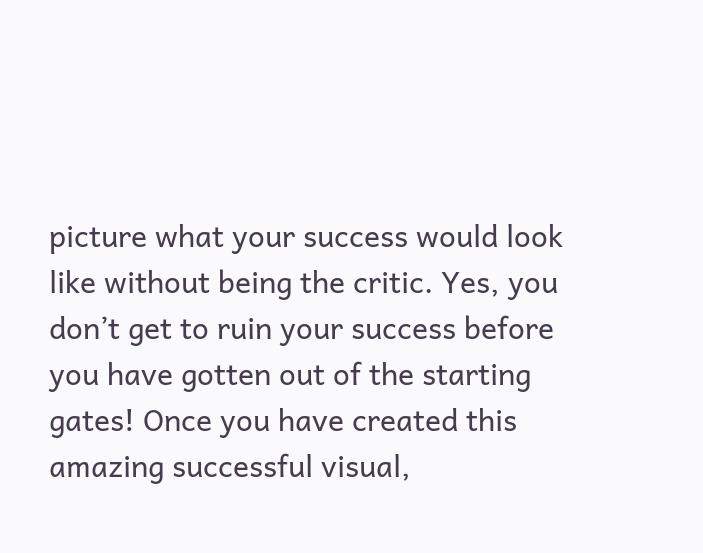picture what your success would look like without being the critic. Yes, you don’t get to ruin your success before you have gotten out of the starting gates! Once you have created this amazing successful visual,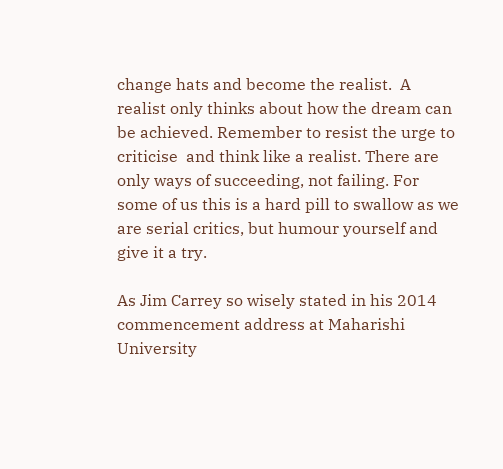change hats and become the realist.  A  realist only thinks about how the dream can be achieved. Remember to resist the urge to criticise  and think like a realist. There are only ways of succeeding, not failing. For some of us this is a hard pill to swallow as we are serial critics, but humour yourself and give it a try.

As Jim Carrey so wisely stated in his 2014 commencement address at Maharishi University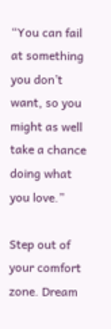“You can fail at something you don’t want, so you might as well take a chance doing what you love.”

Step out of  your comfort zone. Dream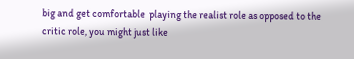big and get comfortable  playing the realist role as opposed to the critic role, you might just like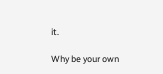it.

Why be your own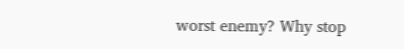worst enemy? Why stop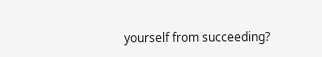yourself from succeeding?